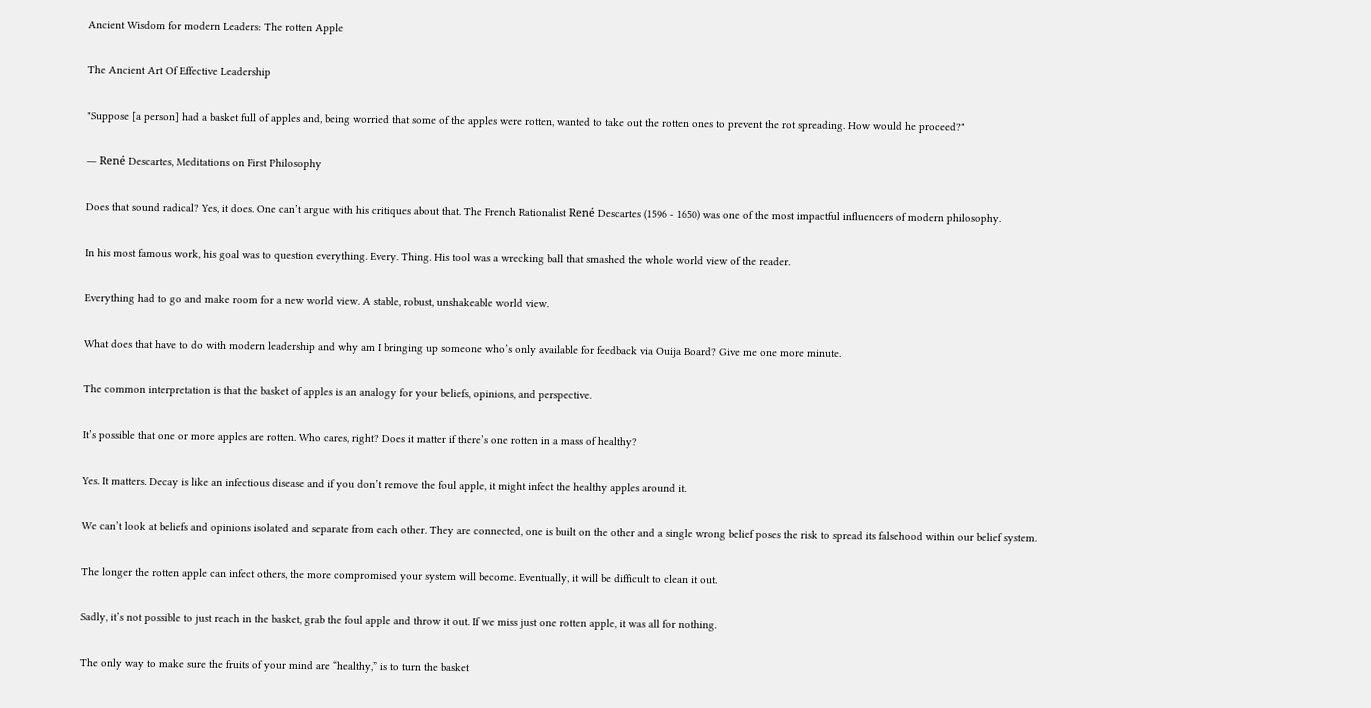Ancient Wisdom for modern Leaders: The rotten Apple

The Ancient Art Of Effective Leadership

"Suppose [a person] had a basket full of apples and, being worried that some of the apples were rotten, wanted to take out the rotten ones to prevent the rot spreading. How would he proceed?"

― René Descartes, Meditations on First Philosophy

Does that sound radical? Yes, it does. One can’t argue with his critiques about that. The French Rationalist René Descartes (1596 - 1650) was one of the most impactful influencers of modern philosophy.

In his most famous work, his goal was to question everything. Every. Thing. His tool was a wrecking ball that smashed the whole world view of the reader.

Everything had to go and make room for a new world view. A stable, robust, unshakeable world view.

What does that have to do with modern leadership and why am I bringing up someone who’s only available for feedback via Ouija Board? Give me one more minute.

The common interpretation is that the basket of apples is an analogy for your beliefs, opinions, and perspective.

It’s possible that one or more apples are rotten. Who cares, right? Does it matter if there’s one rotten in a mass of healthy?

Yes. It matters. Decay is like an infectious disease and if you don’t remove the foul apple, it might infect the healthy apples around it.

We can’t look at beliefs and opinions isolated and separate from each other. They are connected, one is built on the other and a single wrong belief poses the risk to spread its falsehood within our belief system.

The longer the rotten apple can infect others, the more compromised your system will become. Eventually, it will be difficult to clean it out.

Sadly, it’s not possible to just reach in the basket, grab the foul apple and throw it out. If we miss just one rotten apple, it was all for nothing.

The only way to make sure the fruits of your mind are “healthy,” is to turn the basket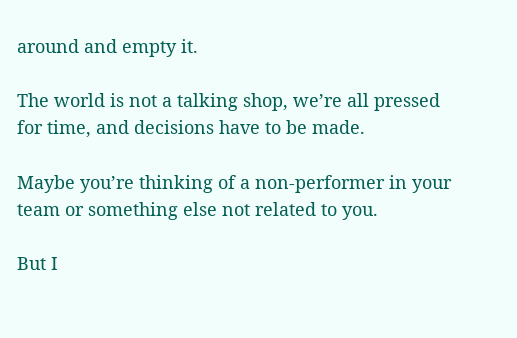around and empty it.

The world is not a talking shop, we’re all pressed for time, and decisions have to be made.

Maybe you’re thinking of a non-performer in your team or something else not related to you.

But I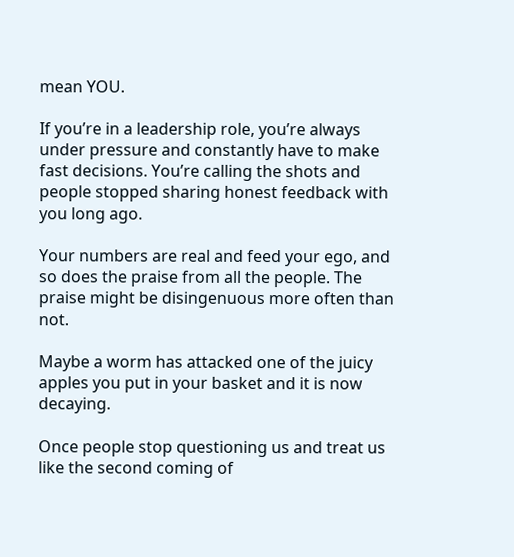mean YOU.

If you’re in a leadership role, you’re always under pressure and constantly have to make fast decisions. You’re calling the shots and people stopped sharing honest feedback with you long ago.

Your numbers are real and feed your ego, and so does the praise from all the people. The praise might be disingenuous more often than not.

Maybe a worm has attacked one of the juicy apples you put in your basket and it is now decaying.

Once people stop questioning us and treat us like the second coming of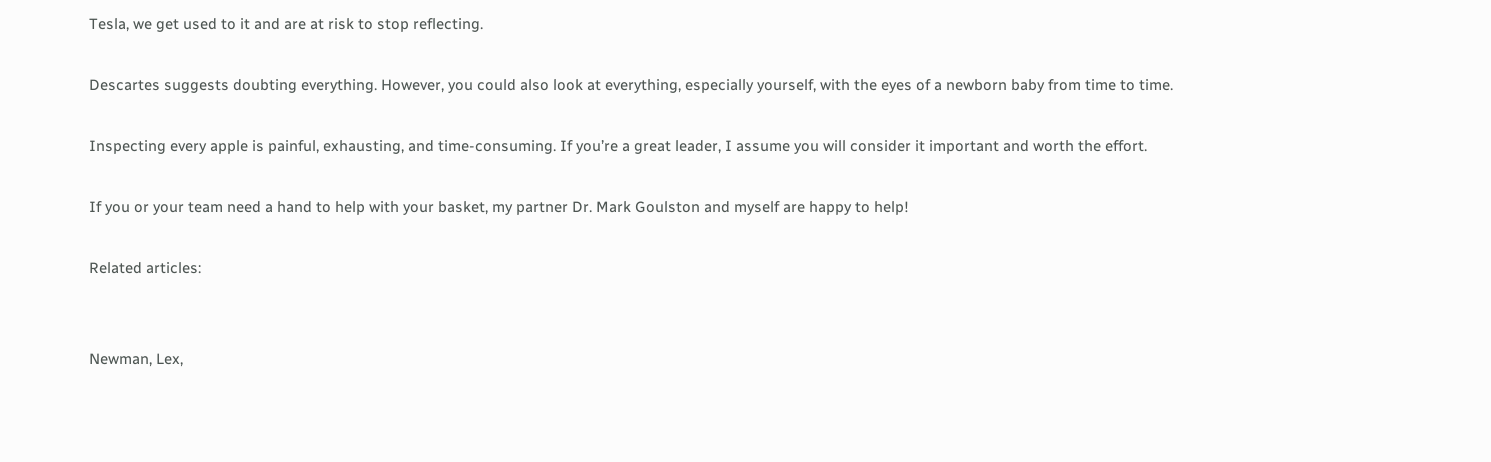Tesla, we get used to it and are at risk to stop reflecting.

Descartes suggests doubting everything. However, you could also look at everything, especially yourself, with the eyes of a newborn baby from time to time.

Inspecting every apple is painful, exhausting, and time-consuming. If you’re a great leader, I assume you will consider it important and worth the effort.

If you or your team need a hand to help with your basket, my partner Dr. Mark Goulston and myself are happy to help!

Related articles:


Newman, Lex,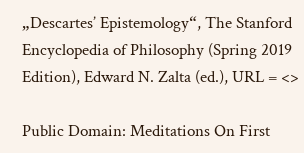„Descartes’ Epistemology“, The Stanford Encyclopedia of Philosophy (Spring 2019 Edition), Edward N. Zalta (ed.), URL = <>

Public Domain: Meditations On First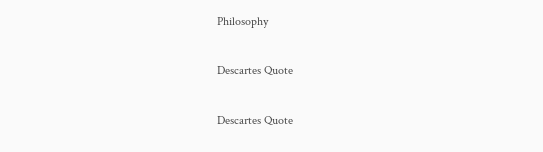Philosophy

Descartes Quote

Descartes Quote